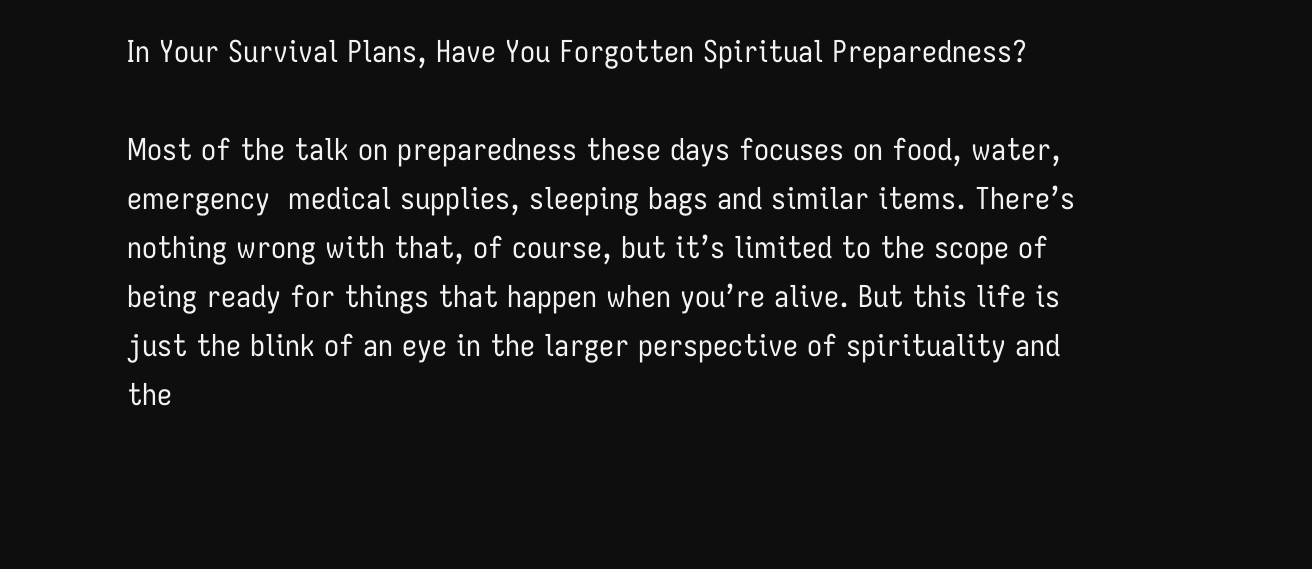In Your Survival Plans, Have You Forgotten Spiritual Preparedness?

Most of the talk on preparedness these days focuses on food, water, emergency  medical supplies, sleeping bags and similar items. There’s nothing wrong with that, of course, but it’s limited to the scope of being ready for things that happen when you’re alive. But this life is just the blink of an eye in the larger perspective of spirituality and the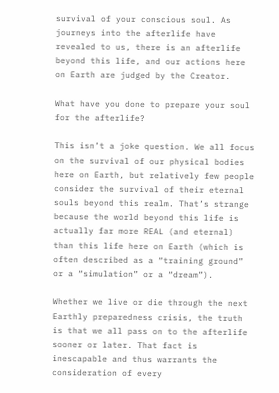survival of your conscious soul. As journeys into the afterlife have revealed to us, there is an afterlife beyond this life, and our actions here on Earth are judged by the Creator.

What have you done to prepare your soul for the afterlife?

This isn’t a joke question. We all focus on the survival of our physical bodies here on Earth, but relatively few people consider the survival of their eternal souls beyond this realm. That’s strange because the world beyond this life is actually far more REAL (and eternal) than this life here on Earth (which is often described as a “training ground” or a “simulation” or a “dream”).

Whether we live or die through the next Earthly preparedness crisis, the truth is that we all pass on to the afterlife sooner or later. That fact is inescapable and thus warrants the consideration of every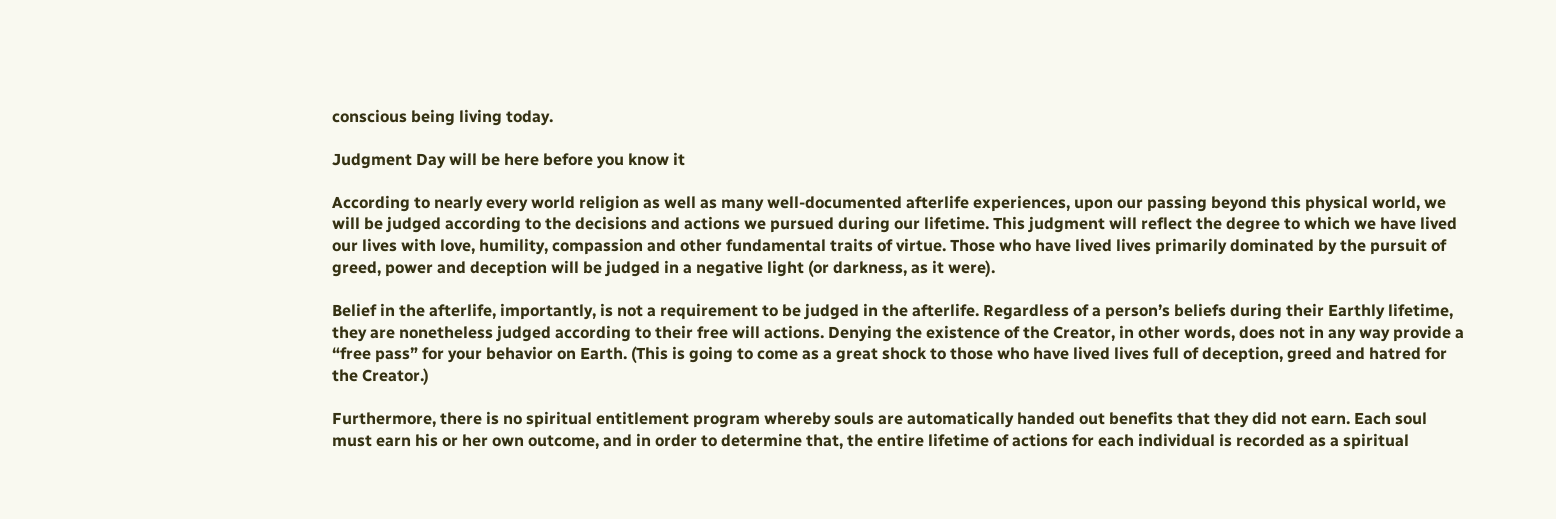conscious being living today.

Judgment Day will be here before you know it

According to nearly every world religion as well as many well-documented afterlife experiences, upon our passing beyond this physical world, we will be judged according to the decisions and actions we pursued during our lifetime. This judgment will reflect the degree to which we have lived our lives with love, humility, compassion and other fundamental traits of virtue. Those who have lived lives primarily dominated by the pursuit of greed, power and deception will be judged in a negative light (or darkness, as it were).

Belief in the afterlife, importantly, is not a requirement to be judged in the afterlife. Regardless of a person’s beliefs during their Earthly lifetime, they are nonetheless judged according to their free will actions. Denying the existence of the Creator, in other words, does not in any way provide a “free pass” for your behavior on Earth. (This is going to come as a great shock to those who have lived lives full of deception, greed and hatred for the Creator.)

Furthermore, there is no spiritual entitlement program whereby souls are automatically handed out benefits that they did not earn. Each soul must earn his or her own outcome, and in order to determine that, the entire lifetime of actions for each individual is recorded as a spiritual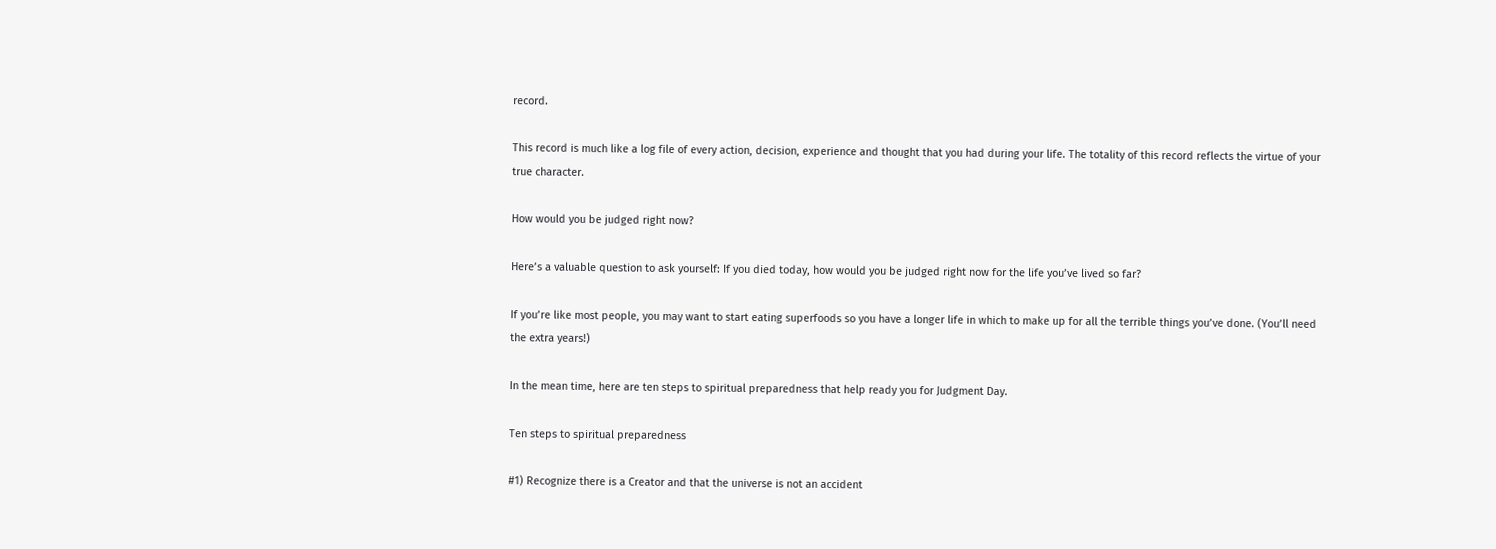record.

This record is much like a log file of every action, decision, experience and thought that you had during your life. The totality of this record reflects the virtue of your true character.

How would you be judged right now?

Here’s a valuable question to ask yourself: If you died today, how would you be judged right now for the life you’ve lived so far?

If you’re like most people, you may want to start eating superfoods so you have a longer life in which to make up for all the terrible things you’ve done. (You’ll need the extra years!)

In the mean time, here are ten steps to spiritual preparedness that help ready you for Judgment Day.

Ten steps to spiritual preparedness

#1) Recognize there is a Creator and that the universe is not an accident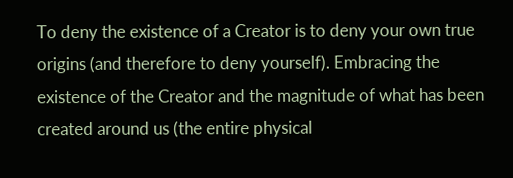To deny the existence of a Creator is to deny your own true origins (and therefore to deny yourself). Embracing the existence of the Creator and the magnitude of what has been created around us (the entire physical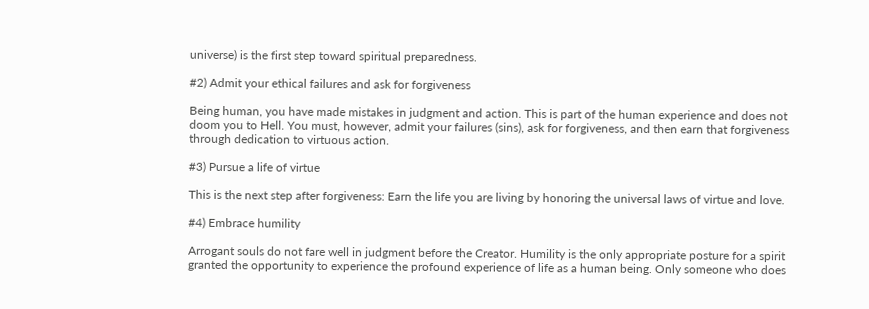universe) is the first step toward spiritual preparedness.

#2) Admit your ethical failures and ask for forgiveness

Being human, you have made mistakes in judgment and action. This is part of the human experience and does not doom you to Hell. You must, however, admit your failures (sins), ask for forgiveness, and then earn that forgiveness through dedication to virtuous action.

#3) Pursue a life of virtue

This is the next step after forgiveness: Earn the life you are living by honoring the universal laws of virtue and love.

#4) Embrace humility

Arrogant souls do not fare well in judgment before the Creator. Humility is the only appropriate posture for a spirit granted the opportunity to experience the profound experience of life as a human being. Only someone who does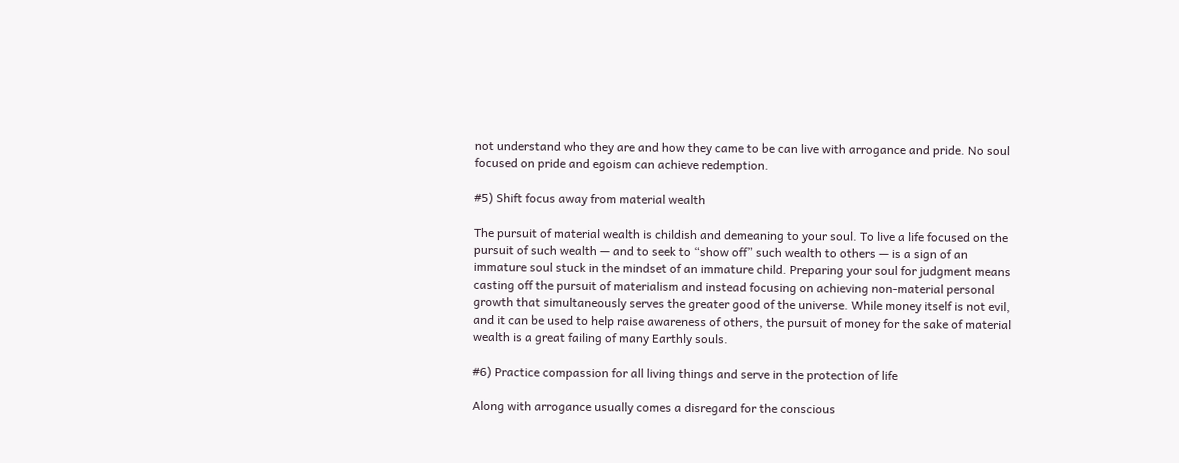not understand who they are and how they came to be can live with arrogance and pride. No soul focused on pride and egoism can achieve redemption.

#5) Shift focus away from material wealth

The pursuit of material wealth is childish and demeaning to your soul. To live a life focused on the pursuit of such wealth — and to seek to “show off” such wealth to others — is a sign of an immature soul stuck in the mindset of an immature child. Preparing your soul for judgment means casting off the pursuit of materialism and instead focusing on achieving non-material personal growth that simultaneously serves the greater good of the universe. While money itself is not evil, and it can be used to help raise awareness of others, the pursuit of money for the sake of material wealth is a great failing of many Earthly souls.

#6) Practice compassion for all living things and serve in the protection of life

Along with arrogance usually comes a disregard for the conscious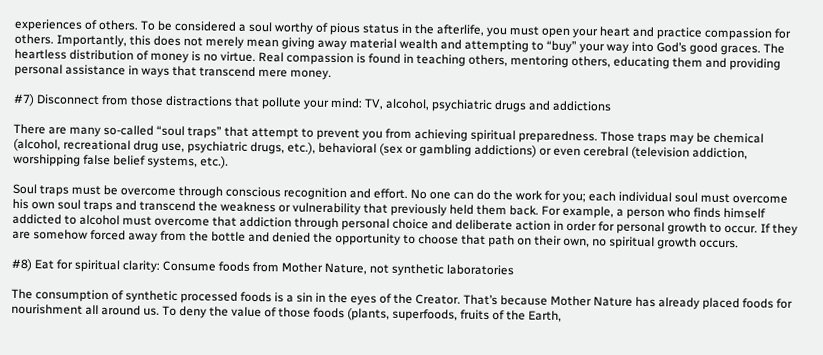experiences of others. To be considered a soul worthy of pious status in the afterlife, you must open your heart and practice compassion for others. Importantly, this does not merely mean giving away material wealth and attempting to “buy” your way into God’s good graces. The heartless distribution of money is no virtue. Real compassion is found in teaching others, mentoring others, educating them and providing personal assistance in ways that transcend mere money.

#7) Disconnect from those distractions that pollute your mind: TV, alcohol, psychiatric drugs and addictions

There are many so-called “soul traps” that attempt to prevent you from achieving spiritual preparedness. Those traps may be chemical (alcohol, recreational drug use, psychiatric drugs, etc.), behavioral (sex or gambling addictions) or even cerebral (television addiction, worshipping false belief systems, etc.).

Soul traps must be overcome through conscious recognition and effort. No one can do the work for you; each individual soul must overcome his own soul traps and transcend the weakness or vulnerability that previously held them back. For example, a person who finds himself addicted to alcohol must overcome that addiction through personal choice and deliberate action in order for personal growth to occur. If they are somehow forced away from the bottle and denied the opportunity to choose that path on their own, no spiritual growth occurs.

#8) Eat for spiritual clarity: Consume foods from Mother Nature, not synthetic laboratories

The consumption of synthetic processed foods is a sin in the eyes of the Creator. That’s because Mother Nature has already placed foods for nourishment all around us. To deny the value of those foods (plants, superfoods, fruits of the Earth,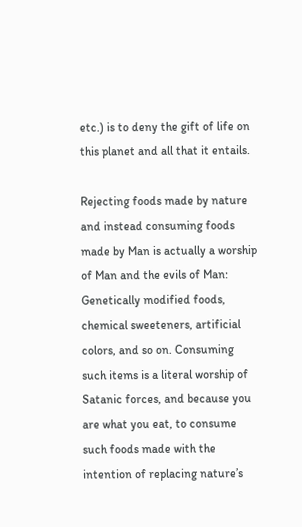etc.) is to deny the gift of life on this planet and all that it entails.

Rejecting foods made by nature and instead consuming foods made by Man is actually a worship of Man and the evils of Man: Genetically modified foods, chemical sweeteners, artificial colors, and so on. Consuming such items is a literal worship of Satanic forces, and because you are what you eat, to consume such foods made with the intention of replacing nature’s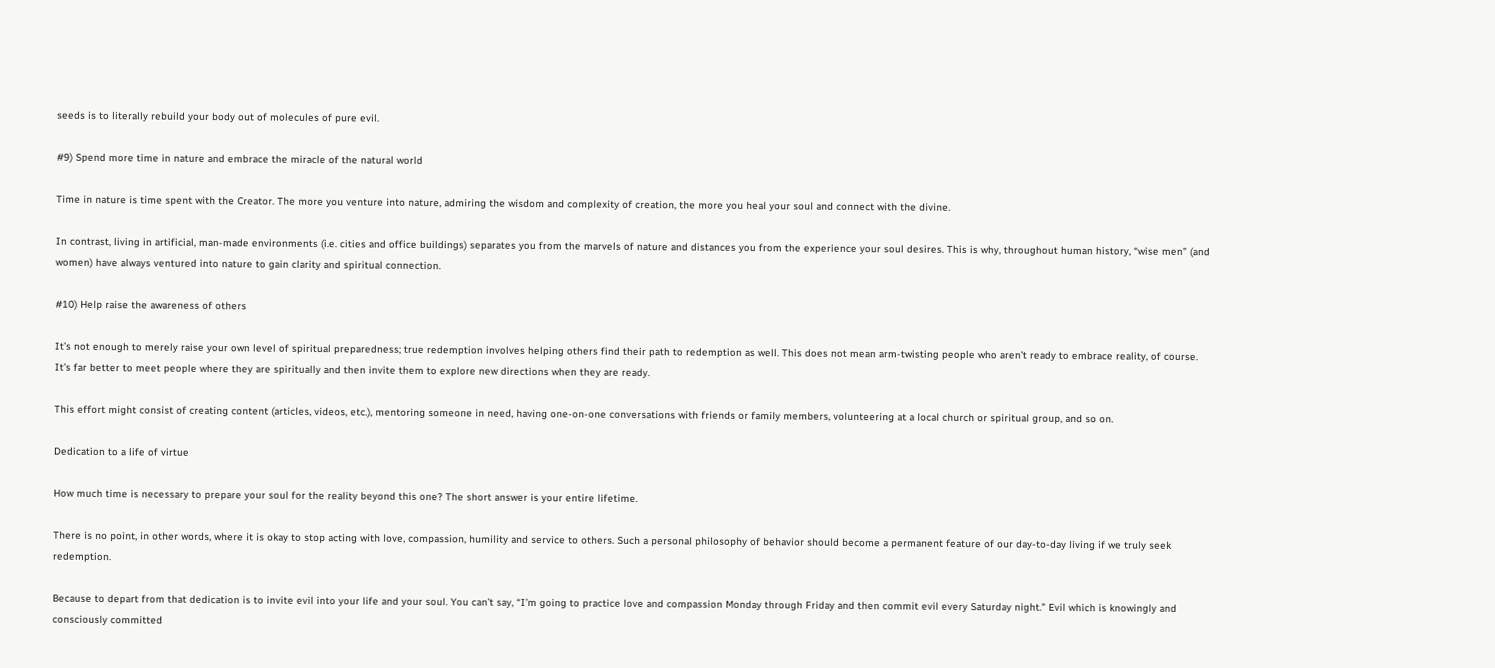seeds is to literally rebuild your body out of molecules of pure evil.

#9) Spend more time in nature and embrace the miracle of the natural world

Time in nature is time spent with the Creator. The more you venture into nature, admiring the wisdom and complexity of creation, the more you heal your soul and connect with the divine.

In contrast, living in artificial, man-made environments (i.e. cities and office buildings) separates you from the marvels of nature and distances you from the experience your soul desires. This is why, throughout human history, “wise men” (and women) have always ventured into nature to gain clarity and spiritual connection.

#10) Help raise the awareness of others

It’s not enough to merely raise your own level of spiritual preparedness; true redemption involves helping others find their path to redemption as well. This does not mean arm-twisting people who aren’t ready to embrace reality, of course. It’s far better to meet people where they are spiritually and then invite them to explore new directions when they are ready.

This effort might consist of creating content (articles, videos, etc.), mentoring someone in need, having one-on-one conversations with friends or family members, volunteering at a local church or spiritual group, and so on.

Dedication to a life of virtue

How much time is necessary to prepare your soul for the reality beyond this one? The short answer is your entire lifetime.

There is no point, in other words, where it is okay to stop acting with love, compassion, humility and service to others. Such a personal philosophy of behavior should become a permanent feature of our day-to-day living if we truly seek redemption.

Because to depart from that dedication is to invite evil into your life and your soul. You can’t say, “I’m going to practice love and compassion Monday through Friday and then commit evil every Saturday night.” Evil which is knowingly and consciously committed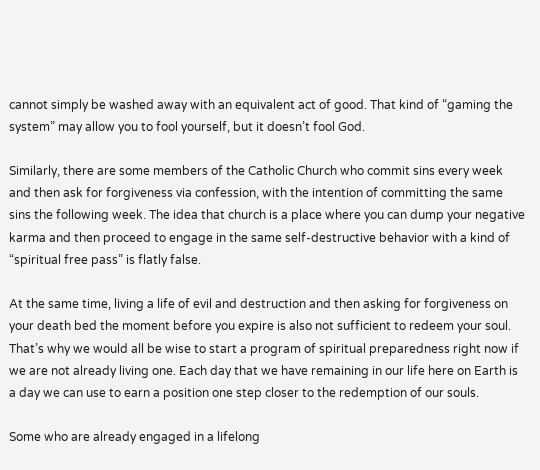cannot simply be washed away with an equivalent act of good. That kind of “gaming the system” may allow you to fool yourself, but it doesn’t fool God.

Similarly, there are some members of the Catholic Church who commit sins every week and then ask for forgiveness via confession, with the intention of committing the same sins the following week. The idea that church is a place where you can dump your negative karma and then proceed to engage in the same self-destructive behavior with a kind of “spiritual free pass” is flatly false.

At the same time, living a life of evil and destruction and then asking for forgiveness on your death bed the moment before you expire is also not sufficient to redeem your soul. That’s why we would all be wise to start a program of spiritual preparedness right now if we are not already living one. Each day that we have remaining in our life here on Earth is a day we can use to earn a position one step closer to the redemption of our souls.

Some who are already engaged in a lifelong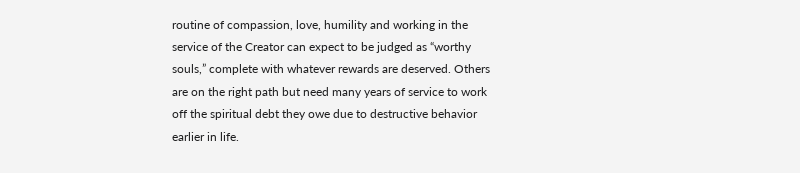routine of compassion, love, humility and working in the service of the Creator can expect to be judged as “worthy souls,” complete with whatever rewards are deserved. Others are on the right path but need many years of service to work off the spiritual debt they owe due to destructive behavior earlier in life.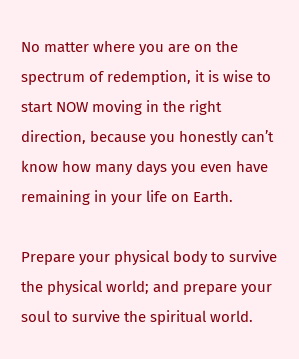No matter where you are on the spectrum of redemption, it is wise to start NOW moving in the right direction, because you honestly can’t know how many days you even have remaining in your life on Earth.

Prepare your physical body to survive the physical world; and prepare your soul to survive the spiritual world.